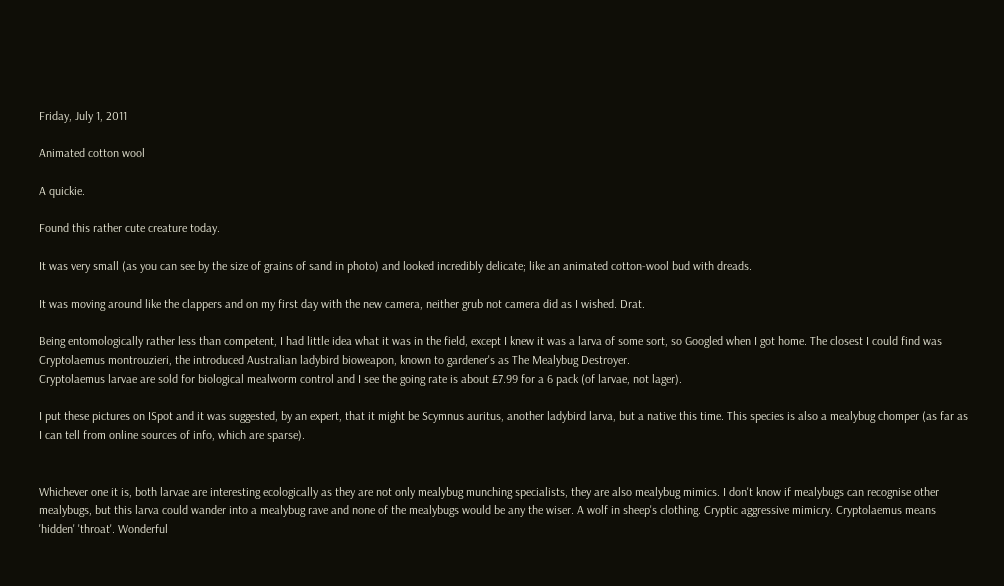Friday, July 1, 2011

Animated cotton wool

A quickie.

Found this rather cute creature today.

It was very small (as you can see by the size of grains of sand in photo) and looked incredibly delicate; like an animated cotton-wool bud with dreads.

It was moving around like the clappers and on my first day with the new camera, neither grub not camera did as I wished. Drat.

Being entomologically rather less than competent, I had little idea what it was in the field, except I knew it was a larva of some sort, so Googled when I got home. The closest I could find was Cryptolaemus montrouzieri, the introduced Australian ladybird bioweapon, known to gardener's as The Mealybug Destroyer.
Cryptolaemus larvae are sold for biological mealworm control and I see the going rate is about £7.99 for a 6 pack (of larvae, not lager).

I put these pictures on ISpot and it was suggested, by an expert, that it might be Scymnus auritus, another ladybird larva, but a native this time. This species is also a mealybug chomper (as far as I can tell from online sources of info, which are sparse).


Whichever one it is, both larvae are interesting ecologically as they are not only mealybug munching specialists, they are also mealybug mimics. I don't know if mealybugs can recognise other mealybugs, but this larva could wander into a mealybug rave and none of the mealybugs would be any the wiser. A wolf in sheep's clothing. Cryptic aggressive mimicry. Cryptolaemus means 'hidden' 'throat'. Wonderful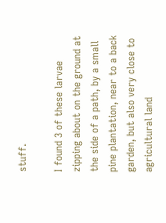stuff.

I found 3 of these larvae zipping about on the ground at the side of a path, by a small pine plantation, near to a back garden, but also very close to agricultural land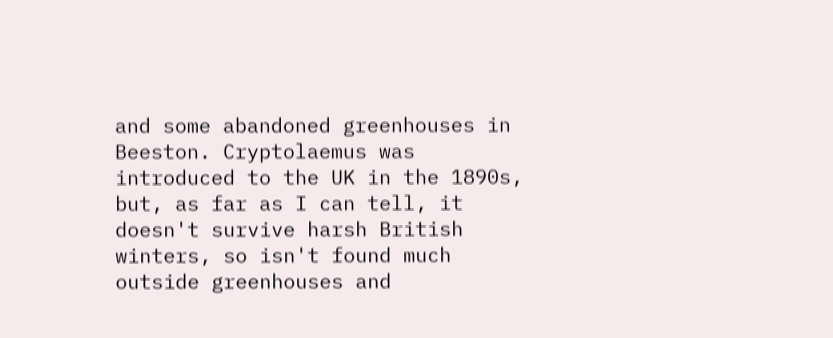and some abandoned greenhouses in Beeston. Cryptolaemus was introduced to the UK in the 1890s, but, as far as I can tell, it doesn't survive harsh British winters, so isn't found much outside greenhouses and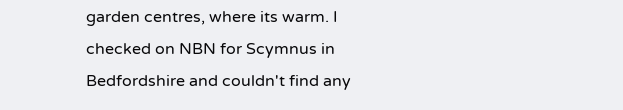garden centres, where its warm. I checked on NBN for Scymnus in Bedfordshire and couldn't find any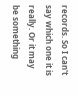records. So I can't say which one it is really. Or it may be something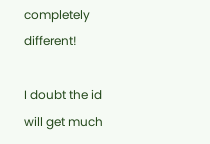completely different!

I doubt the id will get much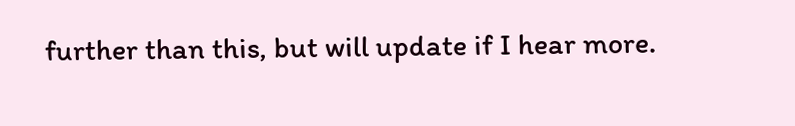further than this, but will update if I hear more.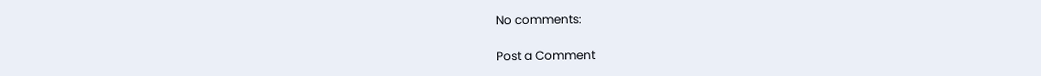No comments:

Post a Comment